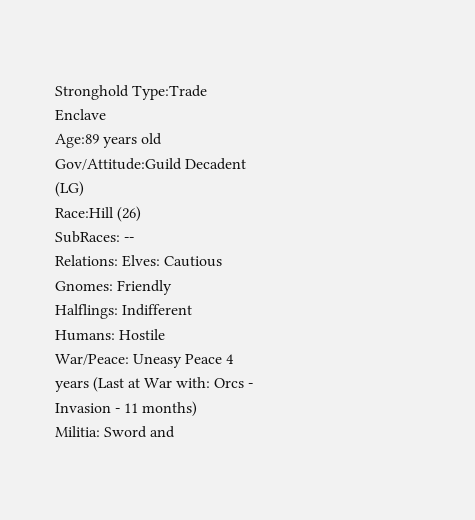Stronghold Type:Trade Enclave
Age:89 years old
Gov/Attitude:Guild Decadent (LG)
Race:Hill (26)
SubRaces: --
Relations: Elves: Cautious
Gnomes: Friendly
Halflings: Indifferent
Humans: Hostile
War/Peace: Uneasy Peace 4 years (Last at War with: Orcs - Invasion - 11 months)
Militia: Sword and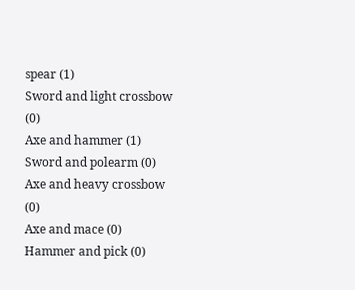spear (1)
Sword and light crossbow (0)
Axe and hammer (1)
Sword and polearm (0)
Axe and heavy crossbow (0)
Axe and mace (0)
Hammer and pick (0)